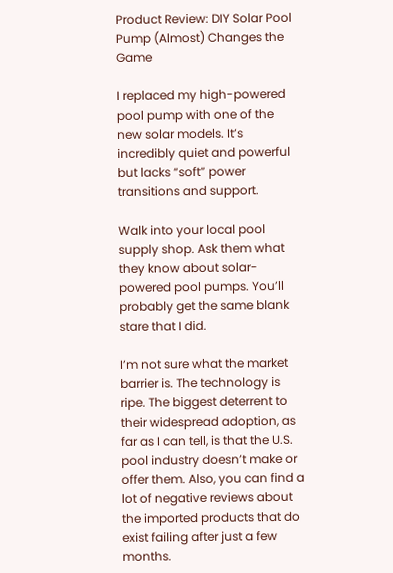Product Review: DIY Solar Pool Pump (Almost) Changes the Game

I replaced my high-powered pool pump with one of the new solar models. It’s incredibly quiet and powerful but lacks “soft” power transitions and support.

Walk into your local pool supply shop. Ask them what they know about solar-powered pool pumps. You’ll probably get the same blank stare that I did.

I’m not sure what the market barrier is. The technology is ripe. The biggest deterrent to their widespread adoption, as far as I can tell, is that the U.S. pool industry doesn’t make or offer them. Also, you can find a lot of negative reviews about the imported products that do exist failing after just a few months.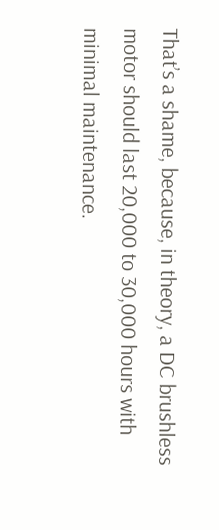That’s a shame, because, in theory, a DC brushless motor should last 20,000 to 30,000 hours with minimal maintenance.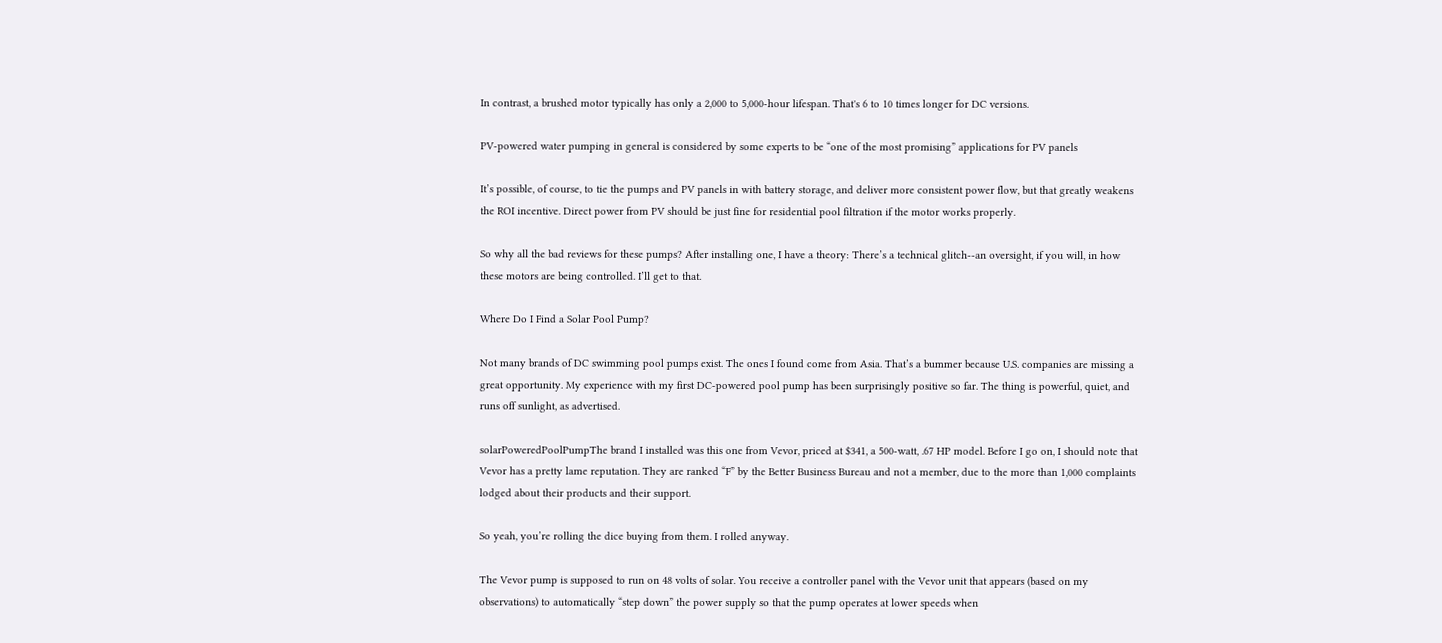In contrast, a brushed motor typically has only a 2,000 to 5,000-hour lifespan. That's 6 to 10 times longer for DC versions.

PV-powered water pumping in general is considered by some experts to be “one of the most promising” applications for PV panels

It’s possible, of course, to tie the pumps and PV panels in with battery storage, and deliver more consistent power flow, but that greatly weakens the ROI incentive. Direct power from PV should be just fine for residential pool filtration if the motor works properly.

So why all the bad reviews for these pumps? After installing one, I have a theory: There’s a technical glitch--an oversight, if you will, in how these motors are being controlled. I’ll get to that.

Where Do I Find a Solar Pool Pump?

Not many brands of DC swimming pool pumps exist. The ones I found come from Asia. That’s a bummer because U.S. companies are missing a great opportunity. My experience with my first DC-powered pool pump has been surprisingly positive so far. The thing is powerful, quiet, and runs off sunlight, as advertised.

solarPoweredPoolPumpThe brand I installed was this one from Vevor, priced at $341, a 500-watt, .67 HP model. Before I go on, I should note that Vevor has a pretty lame reputation. They are ranked “F” by the Better Business Bureau and not a member, due to the more than 1,000 complaints lodged about their products and their support.

So yeah, you’re rolling the dice buying from them. I rolled anyway.

The Vevor pump is supposed to run on 48 volts of solar. You receive a controller panel with the Vevor unit that appears (based on my observations) to automatically “step down” the power supply so that the pump operates at lower speeds when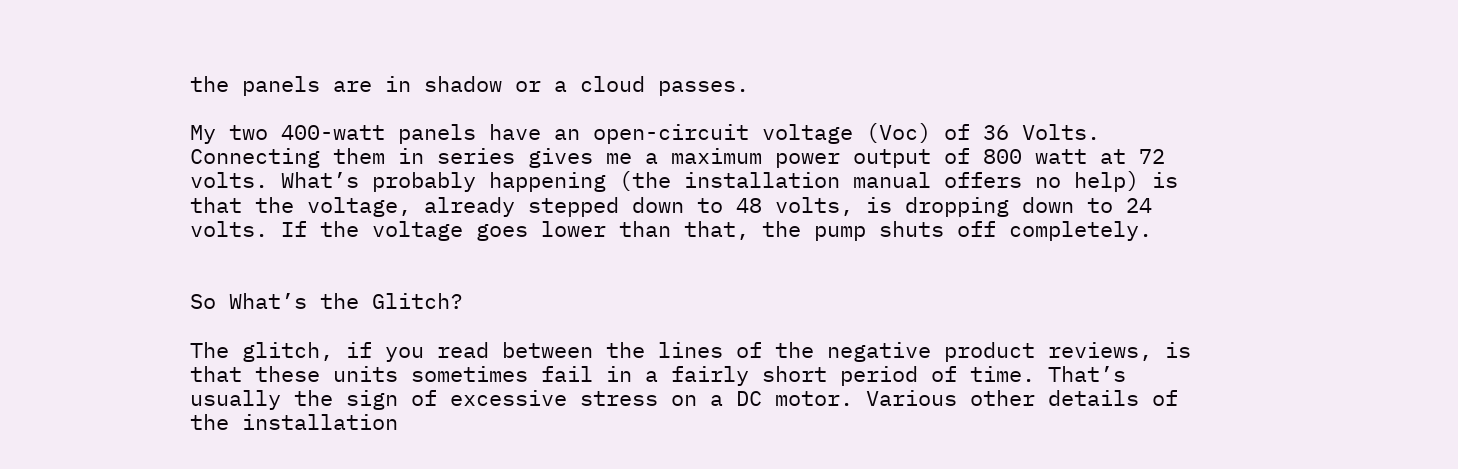the panels are in shadow or a cloud passes.

My two 400-watt panels have an open-circuit voltage (Voc) of 36 Volts. Connecting them in series gives me a maximum power output of 800 watt at 72 volts. What’s probably happening (the installation manual offers no help) is that the voltage, already stepped down to 48 volts, is dropping down to 24 volts. If the voltage goes lower than that, the pump shuts off completely.


So What’s the Glitch?

The glitch, if you read between the lines of the negative product reviews, is that these units sometimes fail in a fairly short period of time. That’s usually the sign of excessive stress on a DC motor. Various other details of the installation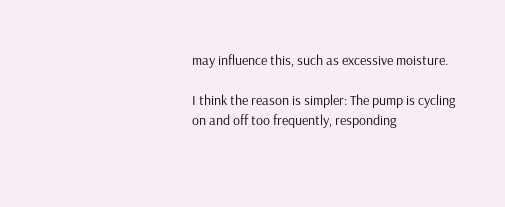may influence this, such as excessive moisture.

I think the reason is simpler: The pump is cycling on and off too frequently, responding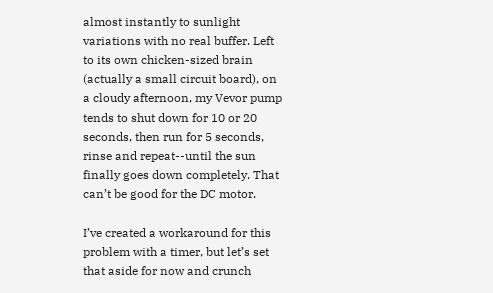almost instantly to sunlight variations with no real buffer. Left to its own chicken-sized brain (actually a small circuit board), on a cloudy afternoon, my Vevor pump tends to shut down for 10 or 20 seconds, then run for 5 seconds, rinse and repeat--until the sun finally goes down completely. That can’t be good for the DC motor.

I’ve created a workaround for this problem with a timer, but let’s set that aside for now and crunch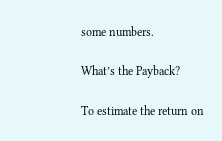some numbers.

What’s the Payback?

To estimate the return on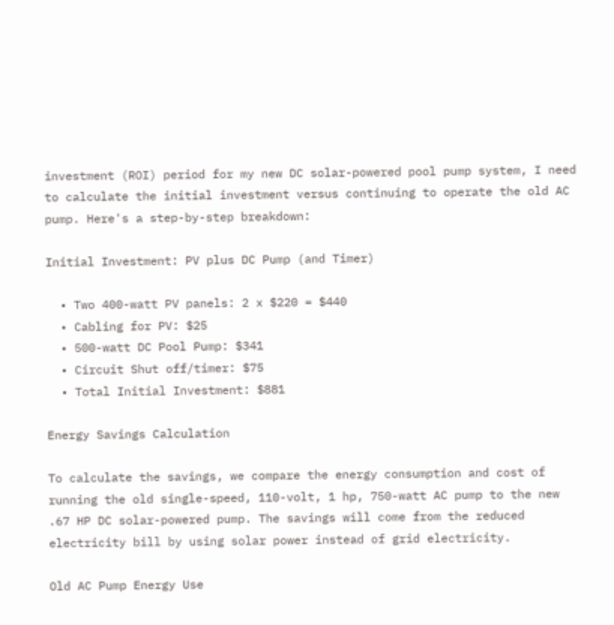investment (ROI) period for my new DC solar-powered pool pump system, I need to calculate the initial investment versus continuing to operate the old AC pump. Here's a step-by-step breakdown:

Initial Investment: PV plus DC Pump (and Timer)

  • Two 400-watt PV panels: 2 x $220 = $440
  • Cabling for PV: $25
  • 500-watt DC Pool Pump: $341
  • Circuit Shut off/timer: $75
  • Total Initial Investment: $881

Energy Savings Calculation

To calculate the savings, we compare the energy consumption and cost of running the old single-speed, 110-volt, 1 hp, 750-watt AC pump to the new .67 HP DC solar-powered pump. The savings will come from the reduced electricity bill by using solar power instead of grid electricity.

Old AC Pump Energy Use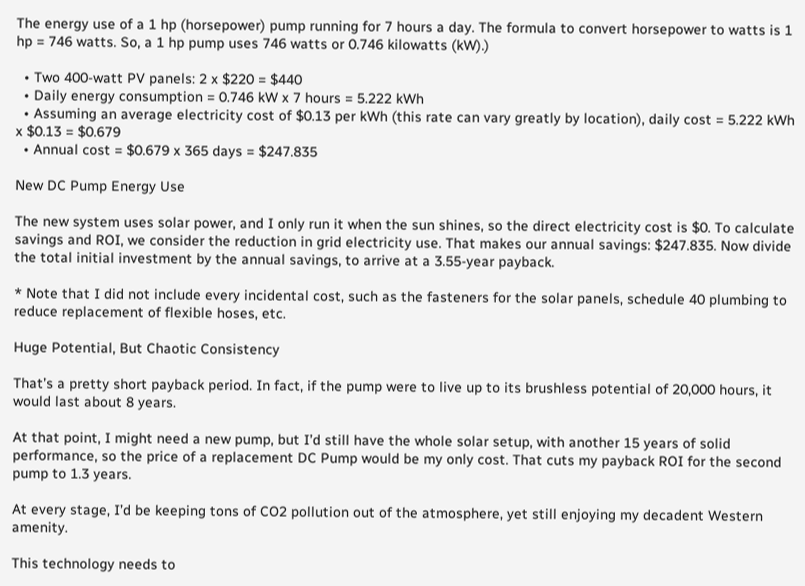The energy use of a 1 hp (horsepower) pump running for 7 hours a day. The formula to convert horsepower to watts is 1 hp = 746 watts. So, a 1 hp pump uses 746 watts or 0.746 kilowatts (kW).)

  • Two 400-watt PV panels: 2 x $220 = $440
  • Daily energy consumption = 0.746 kW x 7 hours = 5.222 kWh
  • Assuming an average electricity cost of $0.13 per kWh (this rate can vary greatly by location), daily cost = 5.222 kWh x $0.13 = $0.679
  • Annual cost = $0.679 x 365 days = $247.835

New DC Pump Energy Use

The new system uses solar power, and I only run it when the sun shines, so the direct electricity cost is $0. To calculate savings and ROI, we consider the reduction in grid electricity use. That makes our annual savings: $247.835. Now divide the total initial investment by the annual savings, to arrive at a 3.55-year payback.

* Note that I did not include every incidental cost, such as the fasteners for the solar panels, schedule 40 plumbing to reduce replacement of flexible hoses, etc.

Huge Potential, But Chaotic Consistency

That’s a pretty short payback period. In fact, if the pump were to live up to its brushless potential of 20,000 hours, it would last about 8 years.

At that point, I might need a new pump, but I’d still have the whole solar setup, with another 15 years of solid performance, so the price of a replacement DC Pump would be my only cost. That cuts my payback ROI for the second pump to 1.3 years.

At every stage, I’d be keeping tons of CO2 pollution out of the atmosphere, yet still enjoying my decadent Western amenity.

This technology needs to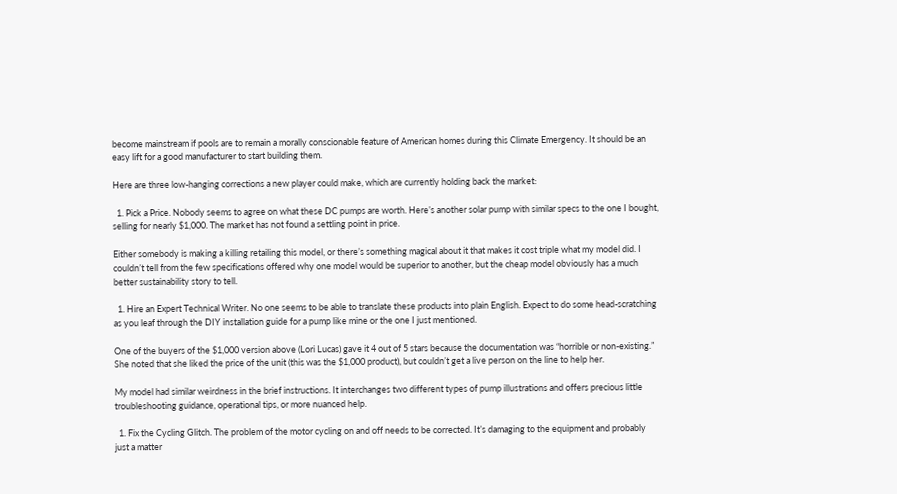become mainstream if pools are to remain a morally conscionable feature of American homes during this Climate Emergency. It should be an easy lift for a good manufacturer to start building them.

Here are three low-hanging corrections a new player could make, which are currently holding back the market:

  1. Pick a Price. Nobody seems to agree on what these DC pumps are worth. Here’s another solar pump with similar specs to the one I bought, selling for nearly $1,000. The market has not found a settling point in price.

Either somebody is making a killing retailing this model, or there’s something magical about it that makes it cost triple what my model did. I couldn’t tell from the few specifications offered why one model would be superior to another, but the cheap model obviously has a much better sustainability story to tell.

  1. Hire an Expert Technical Writer. No one seems to be able to translate these products into plain English. Expect to do some head-scratching as you leaf through the DIY installation guide for a pump like mine or the one I just mentioned.

One of the buyers of the $1,000 version above (Lori Lucas) gave it 4 out of 5 stars because the documentation was “horrible or non-existing.” She noted that she liked the price of the unit (this was the $1,000 product), but couldn’t get a live person on the line to help her.

My model had similar weirdness in the brief instructions. It interchanges two different types of pump illustrations and offers precious little troubleshooting guidance, operational tips, or more nuanced help.

  1. Fix the Cycling Glitch. The problem of the motor cycling on and off needs to be corrected. It’s damaging to the equipment and probably just a matter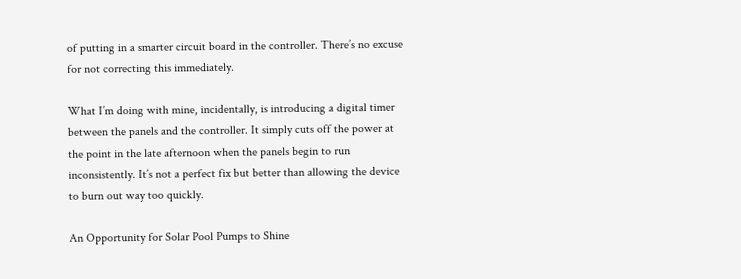of putting in a smarter circuit board in the controller. There’s no excuse for not correcting this immediately.

What I’m doing with mine, incidentally, is introducing a digital timer between the panels and the controller. It simply cuts off the power at the point in the late afternoon when the panels begin to run inconsistently. It’s not a perfect fix but better than allowing the device to burn out way too quickly.

An Opportunity for Solar Pool Pumps to Shine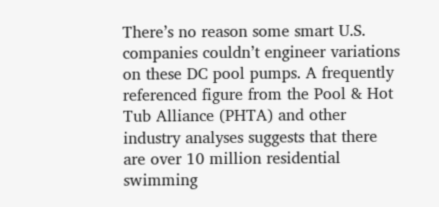There’s no reason some smart U.S. companies couldn’t engineer variations on these DC pool pumps. A frequently referenced figure from the Pool & Hot Tub Alliance (PHTA) and other industry analyses suggests that there are over 10 million residential swimming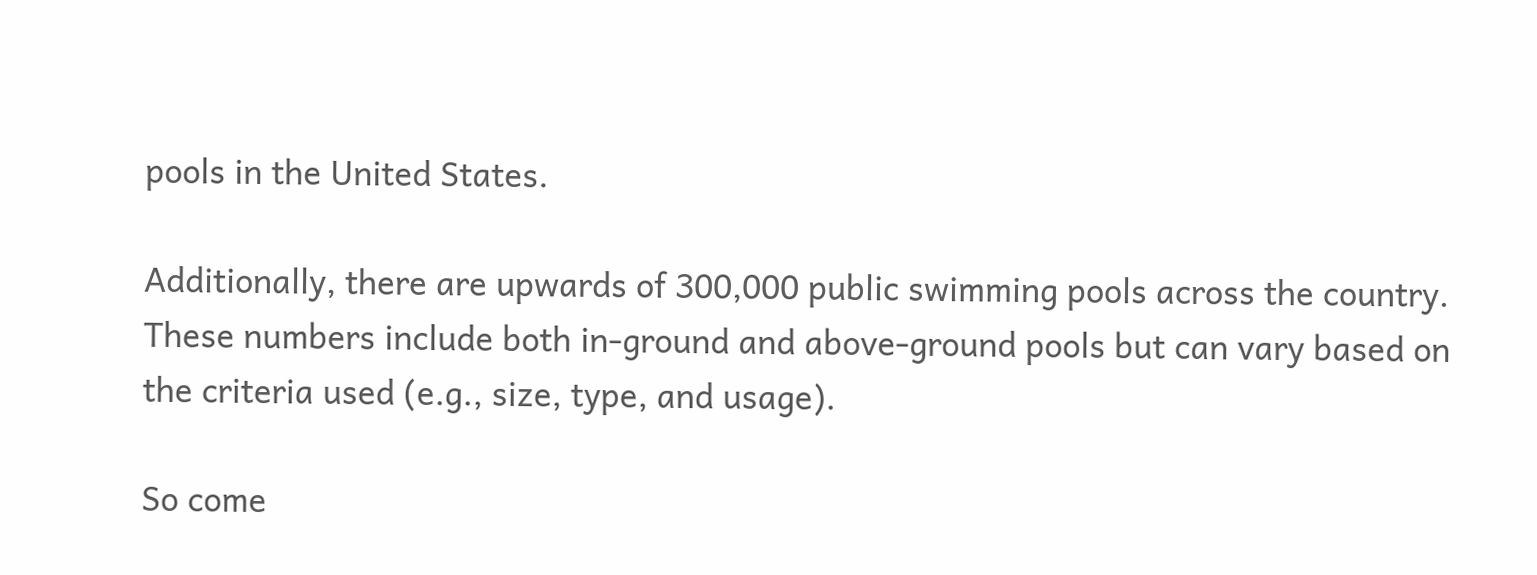pools in the United States.

Additionally, there are upwards of 300,000 public swimming pools across the country. These numbers include both in-ground and above-ground pools but can vary based on the criteria used (e.g., size, type, and usage).

So come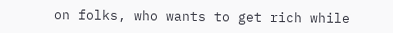on folks, who wants to get rich while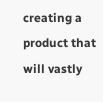creating a product that will vastly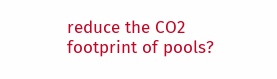reduce the CO2 footprint of pools?